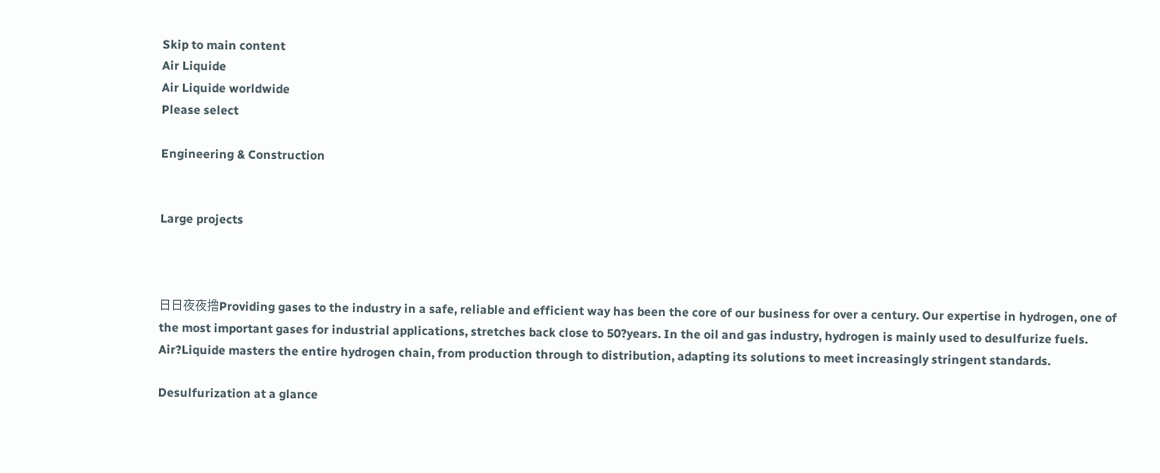Skip to main content
Air Liquide
Air Liquide worldwide
Please select

Engineering & Construction


Large projects



日日夜夜撸Providing gases to the industry in a safe, reliable and efficient way has been the core of our business for over a century. Our expertise in hydrogen, one of the most important gases for industrial applications, stretches back close to 50?years. In the oil and gas industry, hydrogen is mainly used to desulfurize fuels. Air?Liquide masters the entire hydrogen chain, from production through to distribution, adapting its solutions to meet increasingly stringent standards.

Desulfurization at a glance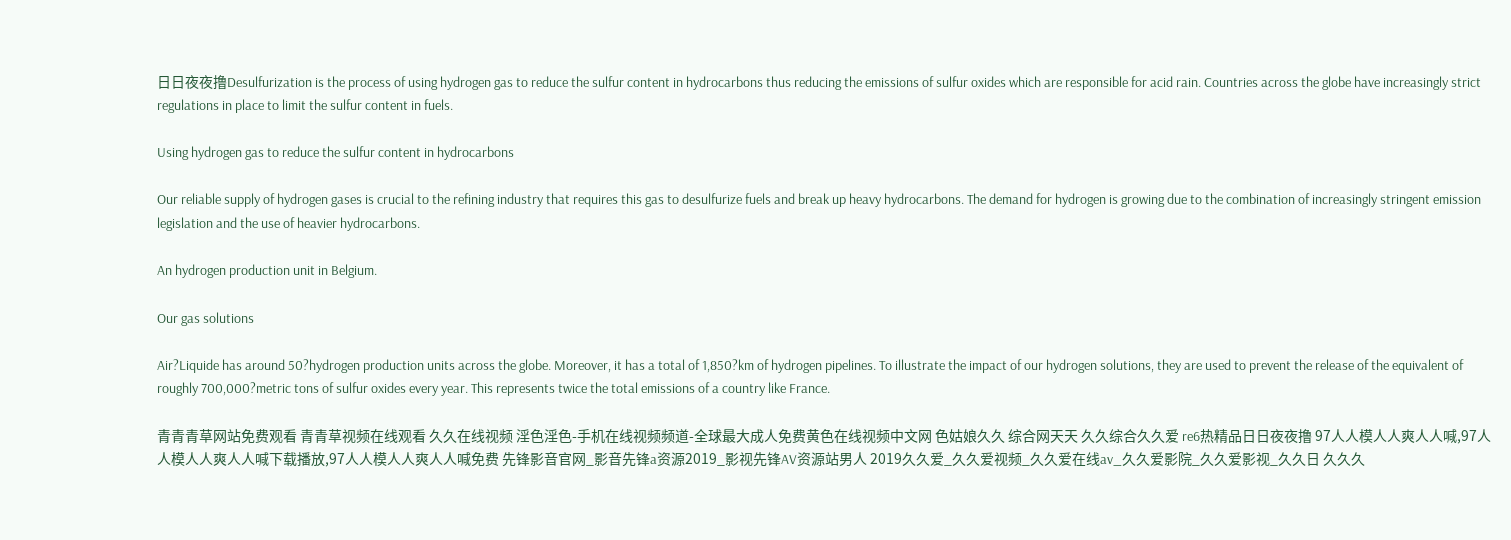日日夜夜撸Desulfurization is the process of using hydrogen gas to reduce the sulfur content in hydrocarbons thus reducing the emissions of sulfur oxides which are responsible for acid rain. Countries across the globe have increasingly strict regulations in place to limit the sulfur content in fuels.

Using hydrogen gas to reduce the sulfur content in hydrocarbons

Our reliable supply of hydrogen gases is crucial to the refining industry that requires this gas to desulfurize fuels and break up heavy hydrocarbons. The demand for hydrogen is growing due to the combination of increasingly stringent emission legislation and the use of heavier hydrocarbons.

An hydrogen production unit in Belgium.

Our gas solutions

Air?Liquide has around 50?hydrogen production units across the globe. Moreover, it has a total of 1,850?km of hydrogen pipelines. To illustrate the impact of our hydrogen solutions, they are used to prevent the release of the equivalent of roughly 700,000?metric tons of sulfur oxides every year. This represents twice the total emissions of a country like France.

青青青草网站免费观看 青青草视频在线观看 久久在线视频 淫色淫色-手机在线视频频道-全球最大成人免费黄色在线视频中文网 色姑娘久久 综合网天天 久久综合久久爱 re6热精品日日夜夜撸 97人人模人人爽人人喊,97人人模人人爽人人喊下载播放,97人人模人人爽人人喊免费 先锋影音官网_影音先锋a资源2019_影视先锋AV资源站男人 2019久久爱_久久爱视频_久久爱在线av_久久爱影院_久久爱影视_久久日 久久久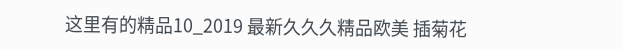这里有的精品10_2019 最新久久久精品欧美 插菊花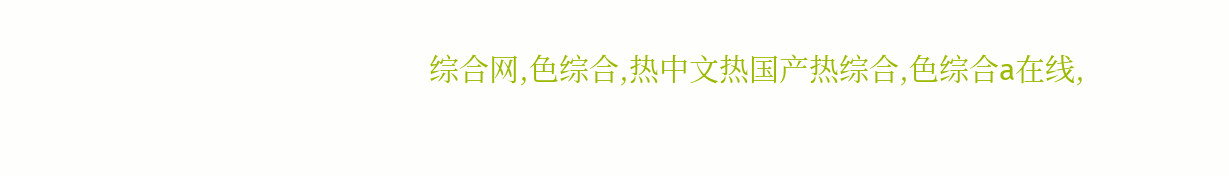综合网,色综合,热中文热国产热综合,色综合a在线,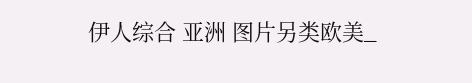伊人综合 亚洲 图片另类欧美_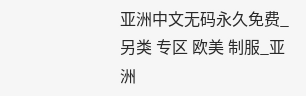亚洲中文无码永久免费_另类 专区 欧美 制服_亚洲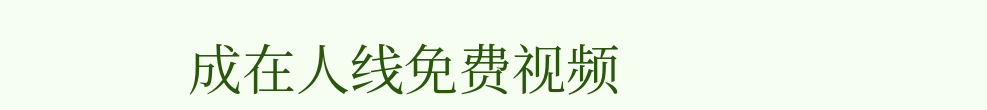成在人线免费视频